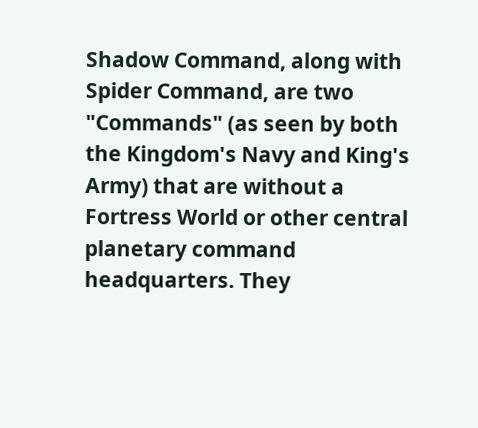Shadow Command, along with Spider Command, are two "Commands" (as seen by both the Kingdom's Navy and King's Army) that are without a Fortress World or other central planetary command headquarters. They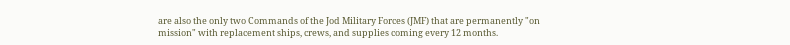are also the only two Commands of the Jod Military Forces (JMF) that are permanently "on mission" with replacement ships, crews, and supplies coming every 12 months.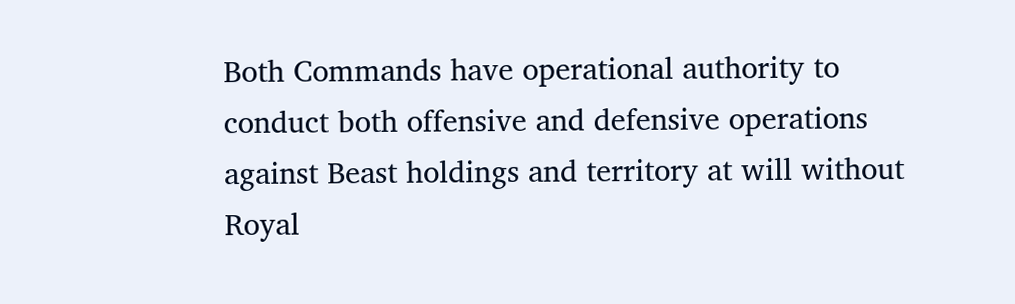Both Commands have operational authority to conduct both offensive and defensive operations against Beast holdings and territory at will without Royal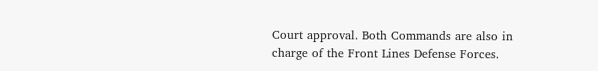Court approval. Both Commands are also in charge of the Front Lines Defense Forces.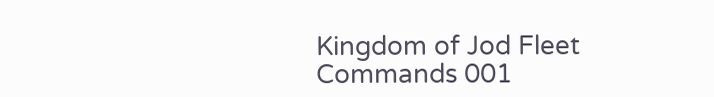Kingdom of Jod Fleet Commands 001